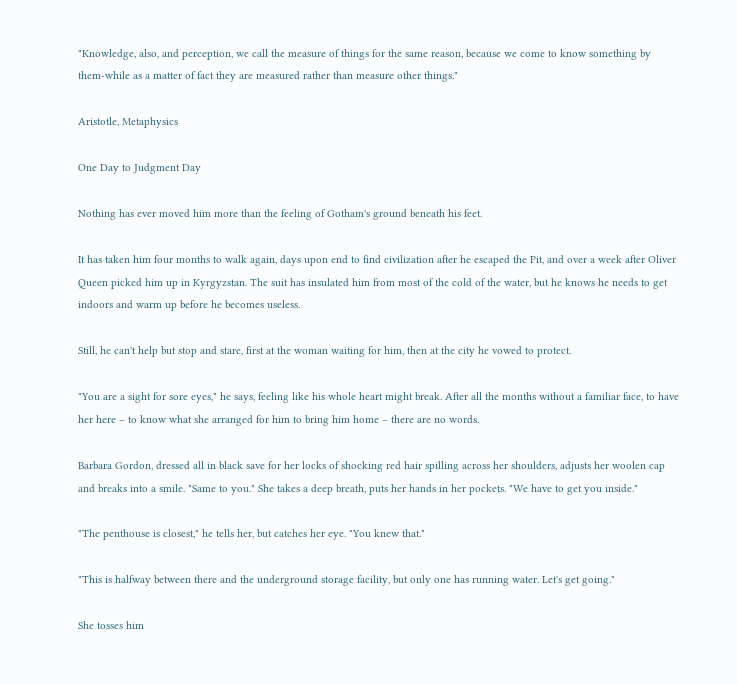"Knowledge, also, and perception, we call the measure of things for the same reason, because we come to know something by them-while as a matter of fact they are measured rather than measure other things."

Aristotle, Metaphysics

One Day to Judgment Day

Nothing has ever moved him more than the feeling of Gotham's ground beneath his feet.

It has taken him four months to walk again, days upon end to find civilization after he escaped the Pit, and over a week after Oliver Queen picked him up in Kyrgyzstan. The suit has insulated him from most of the cold of the water, but he knows he needs to get indoors and warm up before he becomes useless.

Still, he can't help but stop and stare, first at the woman waiting for him, then at the city he vowed to protect.

"You are a sight for sore eyes," he says, feeling like his whole heart might break. After all the months without a familiar face, to have her here – to know what she arranged for him to bring him home – there are no words.

Barbara Gordon, dressed all in black save for her locks of shocking red hair spilling across her shoulders, adjusts her woolen cap and breaks into a smile. "Same to you." She takes a deep breath, puts her hands in her pockets. "We have to get you inside."

"The penthouse is closest," he tells her, but catches her eye. "You knew that."

"This is halfway between there and the underground storage facility, but only one has running water. Let's get going."

She tosses him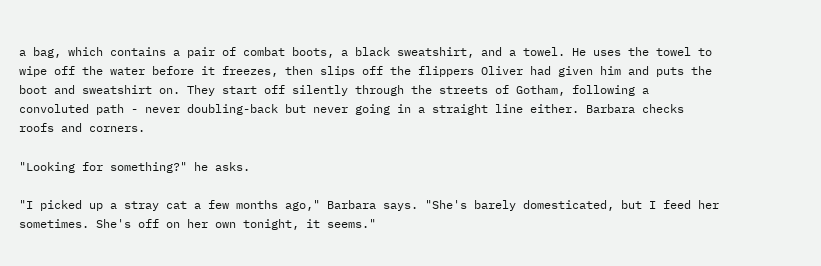a bag, which contains a pair of combat boots, a black sweatshirt, and a towel. He uses the towel to wipe off the water before it freezes, then slips off the flippers Oliver had given him and puts the boot and sweatshirt on. They start off silently through the streets of Gotham, following a convoluted path - never doubling-back but never going in a straight line either. Barbara checks roofs and corners.

"Looking for something?" he asks.

"I picked up a stray cat a few months ago," Barbara says. "She's barely domesticated, but I feed her sometimes. She's off on her own tonight, it seems."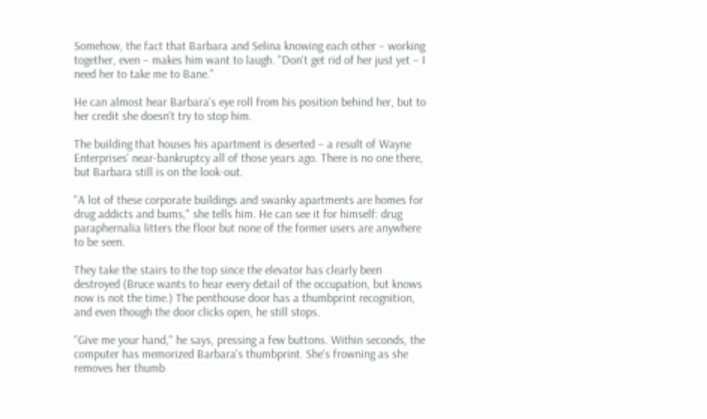Somehow, the fact that Barbara and Selina knowing each other – working together, even – makes him want to laugh. "Don't get rid of her just yet – I need her to take me to Bane."

He can almost hear Barbara's eye roll from his position behind her, but to her credit she doesn't try to stop him.

The building that houses his apartment is deserted – a result of Wayne Enterprises' near-bankruptcy all of those years ago. There is no one there, but Barbara still is on the look-out.

"A lot of these corporate buildings and swanky apartments are homes for drug addicts and bums," she tells him. He can see it for himself: drug paraphernalia litters the floor but none of the former users are anywhere to be seen.

They take the stairs to the top since the elevator has clearly been destroyed (Bruce wants to hear every detail of the occupation, but knows now is not the time.) The penthouse door has a thumbprint recognition, and even though the door clicks open, he still stops.

"Give me your hand," he says, pressing a few buttons. Within seconds, the computer has memorized Barbara's thumbprint. She's frowning as she removes her thumb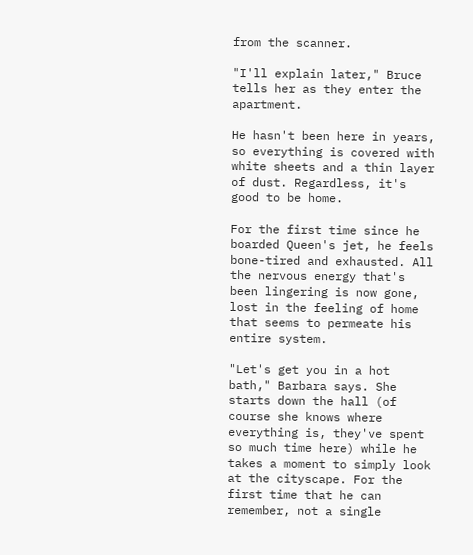from the scanner.

"I'll explain later," Bruce tells her as they enter the apartment.

He hasn't been here in years, so everything is covered with white sheets and a thin layer of dust. Regardless, it's good to be home.

For the first time since he boarded Queen's jet, he feels bone-tired and exhausted. All the nervous energy that's been lingering is now gone, lost in the feeling of home that seems to permeate his entire system.

"Let's get you in a hot bath," Barbara says. She starts down the hall (of course she knows where everything is, they've spent so much time here) while he takes a moment to simply look at the cityscape. For the first time that he can remember, not a single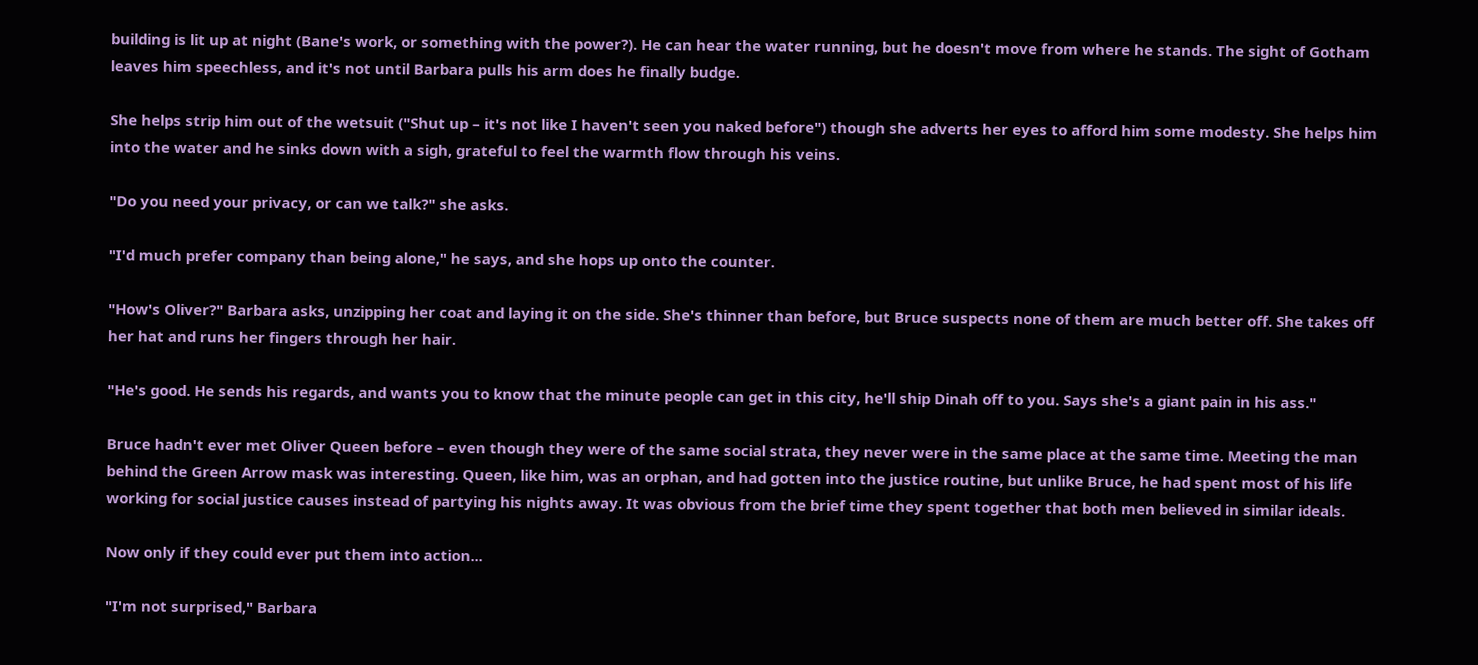building is lit up at night (Bane's work, or something with the power?). He can hear the water running, but he doesn't move from where he stands. The sight of Gotham leaves him speechless, and it's not until Barbara pulls his arm does he finally budge.

She helps strip him out of the wetsuit ("Shut up – it's not like I haven't seen you naked before") though she adverts her eyes to afford him some modesty. She helps him into the water and he sinks down with a sigh, grateful to feel the warmth flow through his veins.

"Do you need your privacy, or can we talk?" she asks.

"I'd much prefer company than being alone," he says, and she hops up onto the counter.

"How's Oliver?" Barbara asks, unzipping her coat and laying it on the side. She's thinner than before, but Bruce suspects none of them are much better off. She takes off her hat and runs her fingers through her hair.

"He's good. He sends his regards, and wants you to know that the minute people can get in this city, he'll ship Dinah off to you. Says she's a giant pain in his ass."

Bruce hadn't ever met Oliver Queen before – even though they were of the same social strata, they never were in the same place at the same time. Meeting the man behind the Green Arrow mask was interesting. Queen, like him, was an orphan, and had gotten into the justice routine, but unlike Bruce, he had spent most of his life working for social justice causes instead of partying his nights away. It was obvious from the brief time they spent together that both men believed in similar ideals.

Now only if they could ever put them into action...

"I'm not surprised," Barbara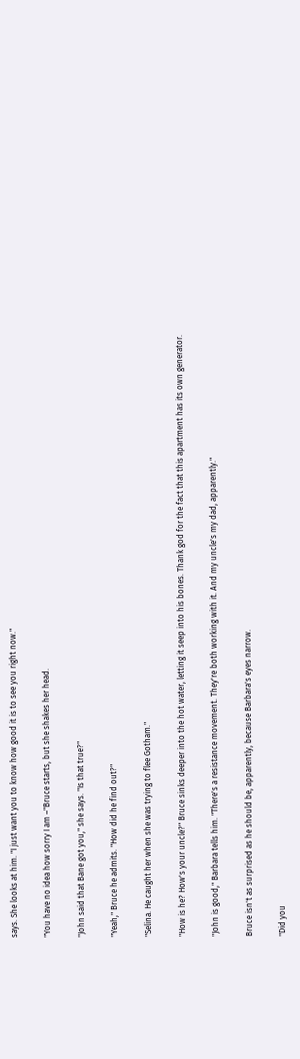says. She looks at him. "I just want you to know how good it is to see you right now."

"You have no idea how sorry I am –"Bruce starts, but she shakes her head.

"John said that Bane got you," she says. "Is that true?"

"Yeah," Bruce he admits. "How did he find out?"

"Selina. He caught her when she was trying to flee Gotham."

"How is he? How's your uncle?" Bruce sinks deeper into the hot water, letting it seep into his bones. Thank god for the fact that this apartment has its own generator.

"John is good," Barbara tells him. "There's a resistance movement. They're both working with it. And my uncle's my dad, apparently."

Bruce isn't as surprised as he should be, apparently, because Barbara's eyes narrow.

"Did you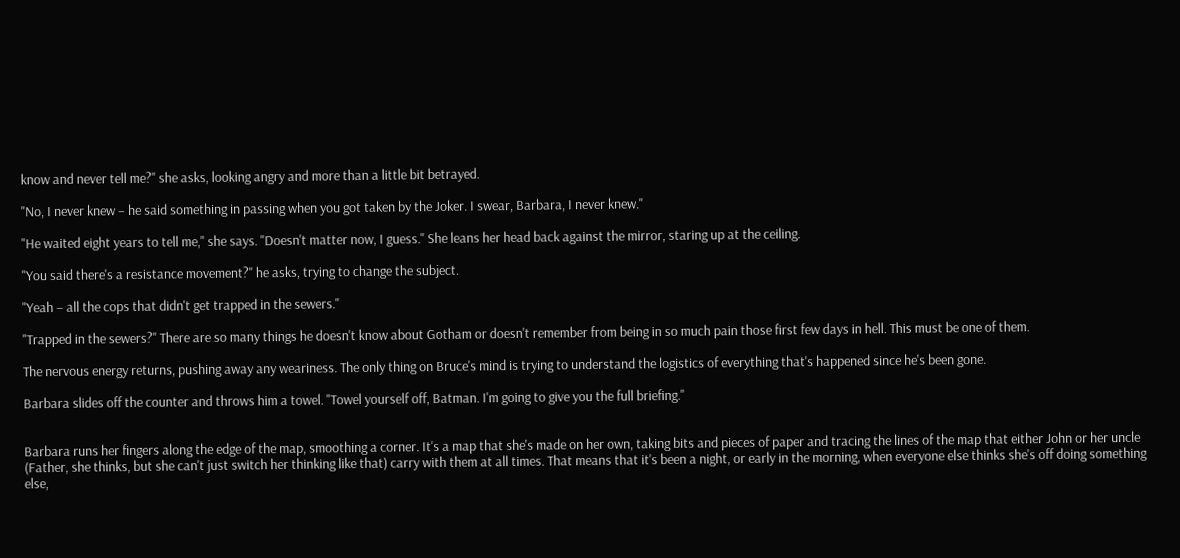know and never tell me?" she asks, looking angry and more than a little bit betrayed.

"No, I never knew – he said something in passing when you got taken by the Joker. I swear, Barbara, I never knew."

"He waited eight years to tell me," she says. "Doesn't matter now, I guess." She leans her head back against the mirror, staring up at the ceiling.

"You said there's a resistance movement?" he asks, trying to change the subject.

"Yeah – all the cops that didn't get trapped in the sewers."

"Trapped in the sewers?" There are so many things he doesn't know about Gotham or doesn't remember from being in so much pain those first few days in hell. This must be one of them.

The nervous energy returns, pushing away any weariness. The only thing on Bruce's mind is trying to understand the logistics of everything that's happened since he's been gone.

Barbara slides off the counter and throws him a towel. "Towel yourself off, Batman. I'm going to give you the full briefing."


Barbara runs her fingers along the edge of the map, smoothing a corner. It's a map that she's made on her own, taking bits and pieces of paper and tracing the lines of the map that either John or her uncle (Father, she thinks, but she can't just switch her thinking like that) carry with them at all times. That means that it's been a night, or early in the morning, when everyone else thinks she's off doing something else,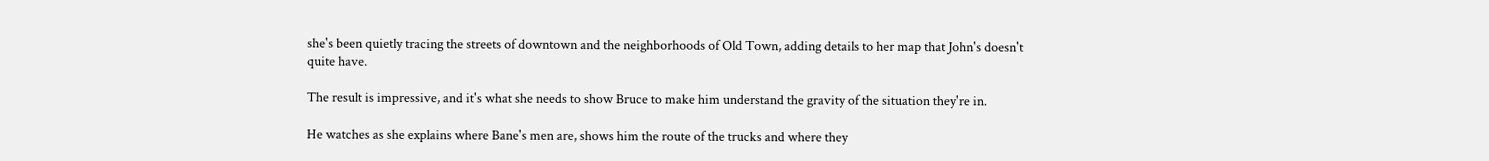she's been quietly tracing the streets of downtown and the neighborhoods of Old Town, adding details to her map that John's doesn't quite have.

The result is impressive, and it's what she needs to show Bruce to make him understand the gravity of the situation they're in.

He watches as she explains where Bane's men are, shows him the route of the trucks and where they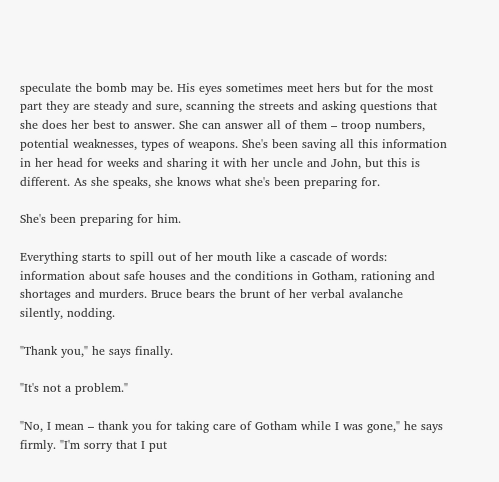speculate the bomb may be. His eyes sometimes meet hers but for the most part they are steady and sure, scanning the streets and asking questions that she does her best to answer. She can answer all of them – troop numbers, potential weaknesses, types of weapons. She's been saving all this information in her head for weeks and sharing it with her uncle and John, but this is different. As she speaks, she knows what she's been preparing for.

She's been preparing for him.

Everything starts to spill out of her mouth like a cascade of words: information about safe houses and the conditions in Gotham, rationing and shortages and murders. Bruce bears the brunt of her verbal avalanche silently, nodding.

"Thank you," he says finally.

"It's not a problem."

"No, I mean – thank you for taking care of Gotham while I was gone," he says firmly. "I'm sorry that I put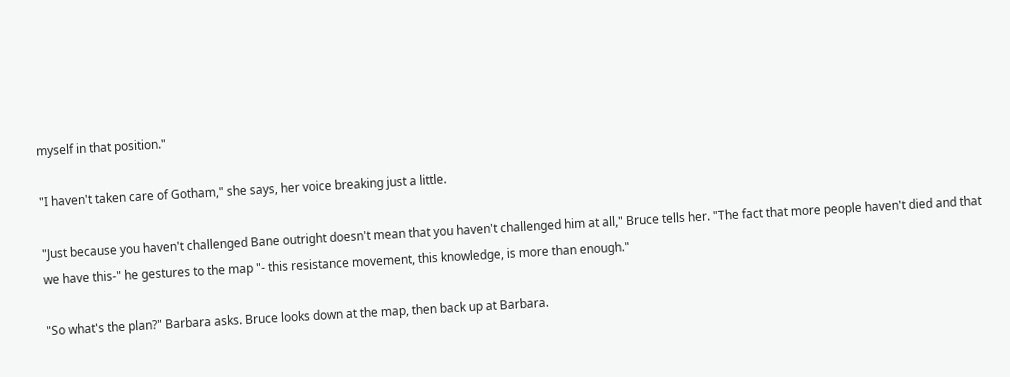myself in that position."

"I haven't taken care of Gotham," she says, her voice breaking just a little.

"Just because you haven't challenged Bane outright doesn't mean that you haven't challenged him at all," Bruce tells her. "The fact that more people haven't died and that we have this-" he gestures to the map "- this resistance movement, this knowledge, is more than enough."

"So what's the plan?" Barbara asks. Bruce looks down at the map, then back up at Barbara.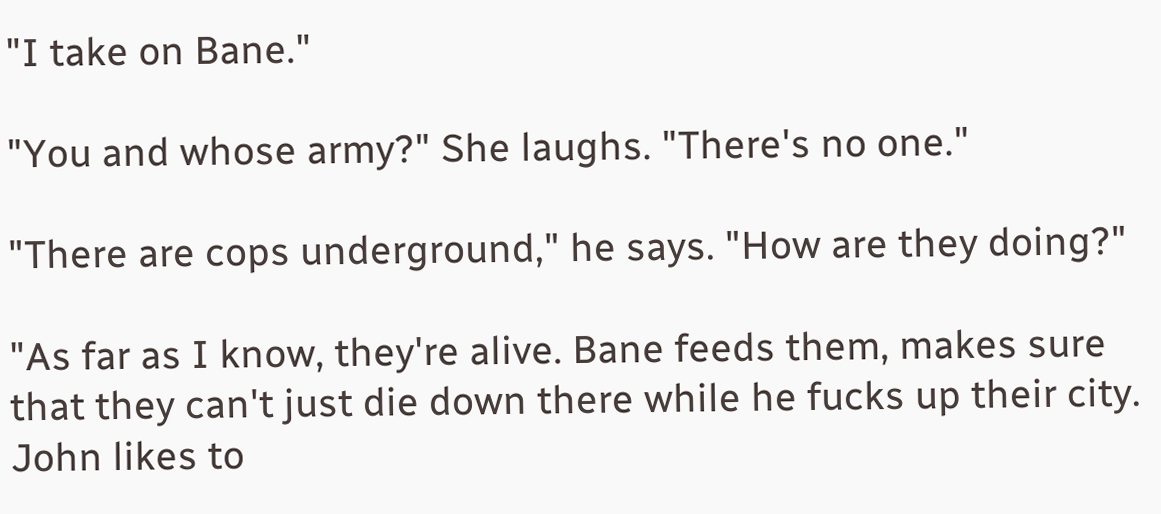"I take on Bane."

"You and whose army?" She laughs. "There's no one."

"There are cops underground," he says. "How are they doing?"

"As far as I know, they're alive. Bane feeds them, makes sure that they can't just die down there while he fucks up their city. John likes to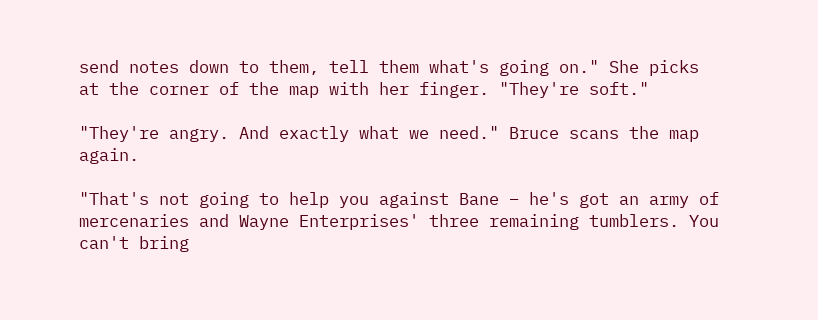send notes down to them, tell them what's going on." She picks at the corner of the map with her finger. "They're soft."

"They're angry. And exactly what we need." Bruce scans the map again.

"That's not going to help you against Bane – he's got an army of mercenaries and Wayne Enterprises' three remaining tumblers. You can't bring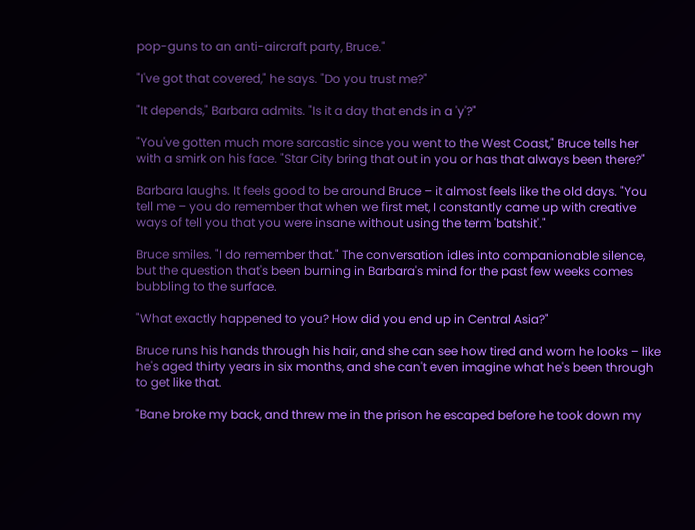pop-guns to an anti-aircraft party, Bruce."

"I've got that covered," he says. "Do you trust me?"

"It depends," Barbara admits. "Is it a day that ends in a 'y'?"

"You've gotten much more sarcastic since you went to the West Coast," Bruce tells her with a smirk on his face. "Star City bring that out in you or has that always been there?"

Barbara laughs. It feels good to be around Bruce – it almost feels like the old days. "You tell me – you do remember that when we first met, I constantly came up with creative ways of tell you that you were insane without using the term 'batshit'."

Bruce smiles. "I do remember that." The conversation idles into companionable silence, but the question that's been burning in Barbara's mind for the past few weeks comes bubbling to the surface.

"What exactly happened to you? How did you end up in Central Asia?"

Bruce runs his hands through his hair, and she can see how tired and worn he looks – like he's aged thirty years in six months, and she can't even imagine what he's been through to get like that.

"Bane broke my back, and threw me in the prison he escaped before he took down my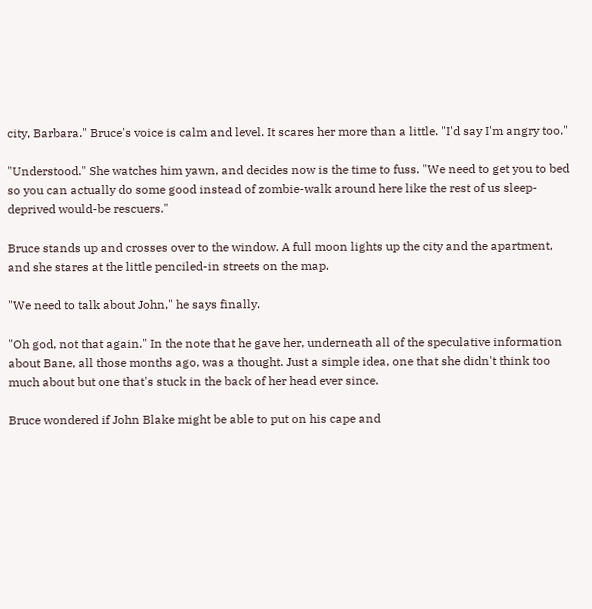city, Barbara." Bruce's voice is calm and level. It scares her more than a little. "I'd say I'm angry too."

"Understood." She watches him yawn, and decides now is the time to fuss. "We need to get you to bed so you can actually do some good instead of zombie-walk around here like the rest of us sleep-deprived would-be rescuers."

Bruce stands up and crosses over to the window. A full moon lights up the city and the apartment, and she stares at the little penciled-in streets on the map.

"We need to talk about John," he says finally.

"Oh god, not that again." In the note that he gave her, underneath all of the speculative information about Bane, all those months ago, was a thought. Just a simple idea, one that she didn't think too much about but one that's stuck in the back of her head ever since.

Bruce wondered if John Blake might be able to put on his cape and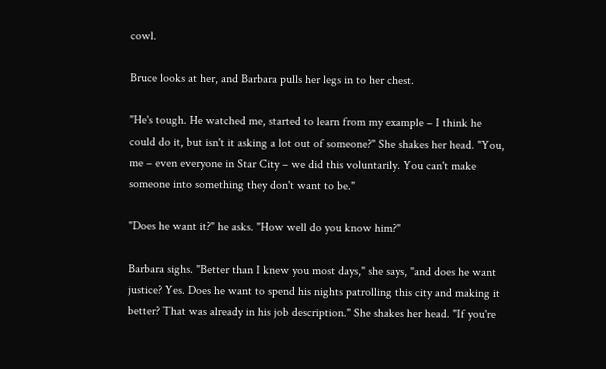cowl.

Bruce looks at her, and Barbara pulls her legs in to her chest.

"He's tough. He watched me, started to learn from my example – I think he could do it, but isn't it asking a lot out of someone?" She shakes her head. "You, me – even everyone in Star City – we did this voluntarily. You can't make someone into something they don't want to be."

"Does he want it?" he asks. "How well do you know him?"

Barbara sighs. "Better than I knew you most days," she says, "and does he want justice? Yes. Does he want to spend his nights patrolling this city and making it better? That was already in his job description." She shakes her head. "If you're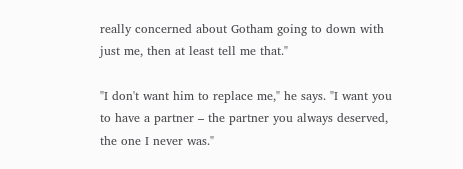really concerned about Gotham going to down with just me, then at least tell me that."

"I don't want him to replace me," he says. "I want you to have a partner – the partner you always deserved, the one I never was."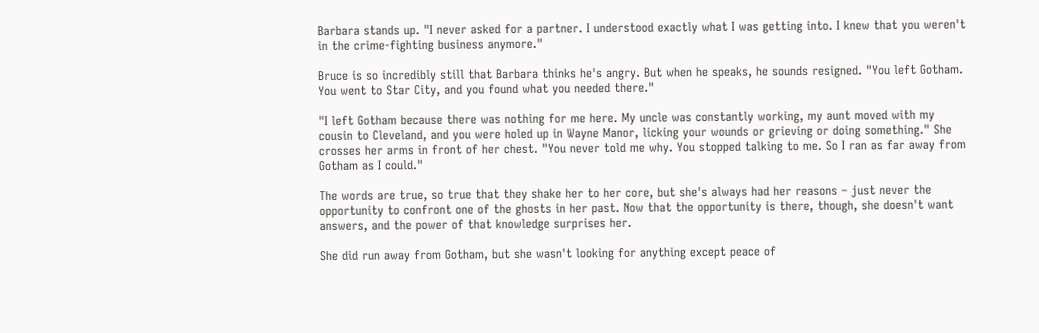Barbara stands up. "I never asked for a partner. I understood exactly what I was getting into. I knew that you weren't in the crime-fighting business anymore."

Bruce is so incredibly still that Barbara thinks he's angry. But when he speaks, he sounds resigned. "You left Gotham. You went to Star City, and you found what you needed there."

"I left Gotham because there was nothing for me here. My uncle was constantly working, my aunt moved with my cousin to Cleveland, and you were holed up in Wayne Manor, licking your wounds or grieving or doing something." She crosses her arms in front of her chest. "You never told me why. You stopped talking to me. So I ran as far away from Gotham as I could."

The words are true, so true that they shake her to her core, but she's always had her reasons – just never the opportunity to confront one of the ghosts in her past. Now that the opportunity is there, though, she doesn't want answers, and the power of that knowledge surprises her.

She did run away from Gotham, but she wasn't looking for anything except peace of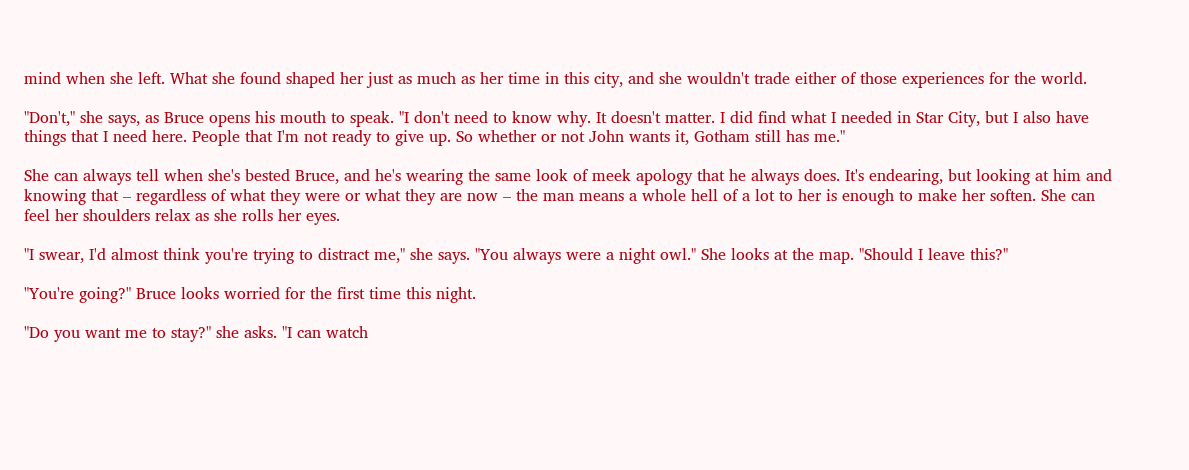mind when she left. What she found shaped her just as much as her time in this city, and she wouldn't trade either of those experiences for the world.

"Don't," she says, as Bruce opens his mouth to speak. "I don't need to know why. It doesn't matter. I did find what I needed in Star City, but I also have things that I need here. People that I'm not ready to give up. So whether or not John wants it, Gotham still has me."

She can always tell when she's bested Bruce, and he's wearing the same look of meek apology that he always does. It's endearing, but looking at him and knowing that – regardless of what they were or what they are now – the man means a whole hell of a lot to her is enough to make her soften. She can feel her shoulders relax as she rolls her eyes.

"I swear, I'd almost think you're trying to distract me," she says. "You always were a night owl." She looks at the map. "Should I leave this?"

"You're going?" Bruce looks worried for the first time this night.

"Do you want me to stay?" she asks. "I can watch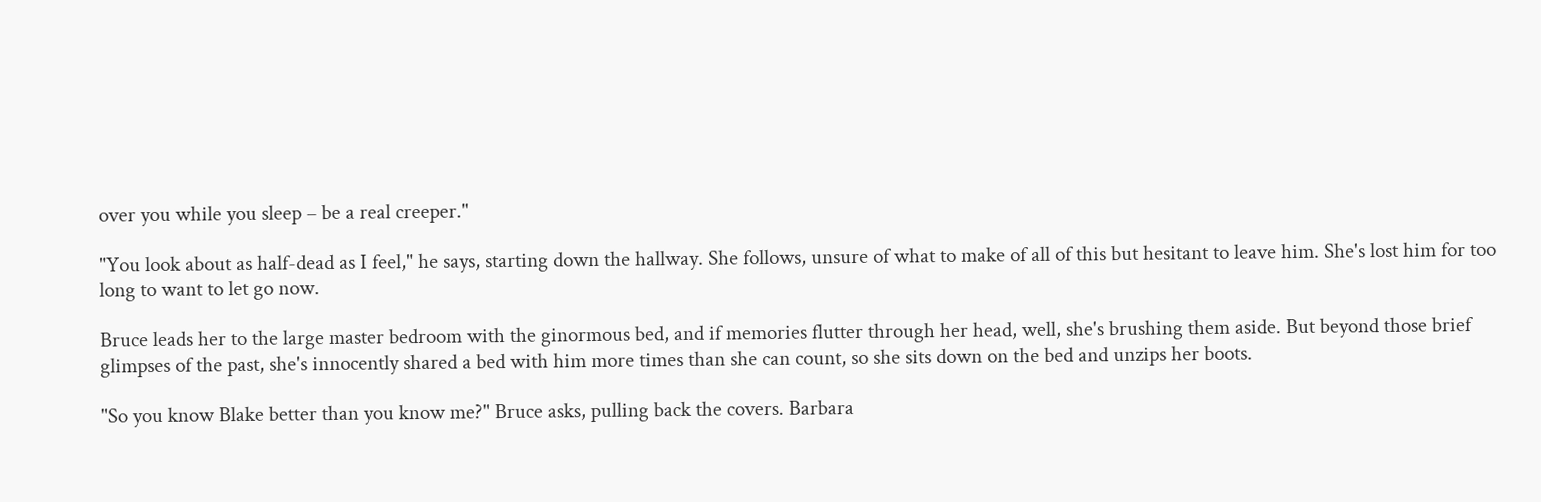over you while you sleep – be a real creeper."

"You look about as half-dead as I feel," he says, starting down the hallway. She follows, unsure of what to make of all of this but hesitant to leave him. She's lost him for too long to want to let go now.

Bruce leads her to the large master bedroom with the ginormous bed, and if memories flutter through her head, well, she's brushing them aside. But beyond those brief glimpses of the past, she's innocently shared a bed with him more times than she can count, so she sits down on the bed and unzips her boots.

"So you know Blake better than you know me?" Bruce asks, pulling back the covers. Barbara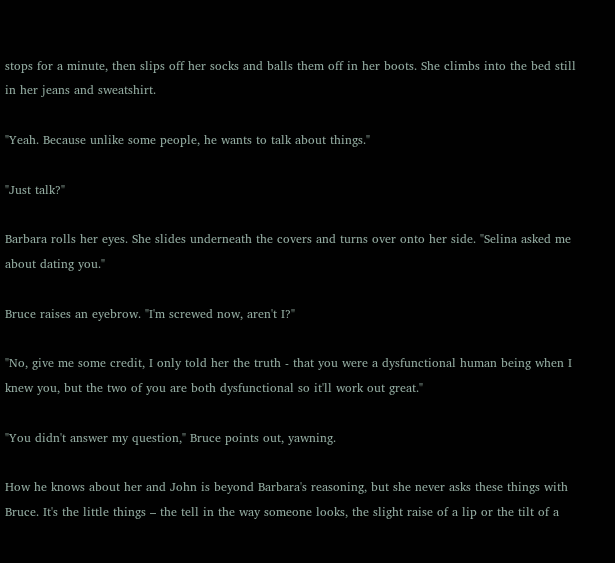stops for a minute, then slips off her socks and balls them off in her boots. She climbs into the bed still in her jeans and sweatshirt.

"Yeah. Because unlike some people, he wants to talk about things."

"Just talk?"

Barbara rolls her eyes. She slides underneath the covers and turns over onto her side. "Selina asked me about dating you."

Bruce raises an eyebrow. "I'm screwed now, aren't I?"

"No, give me some credit, I only told her the truth - that you were a dysfunctional human being when I knew you, but the two of you are both dysfunctional so it'll work out great."

"You didn't answer my question," Bruce points out, yawning.

How he knows about her and John is beyond Barbara's reasoning, but she never asks these things with Bruce. It's the little things – the tell in the way someone looks, the slight raise of a lip or the tilt of a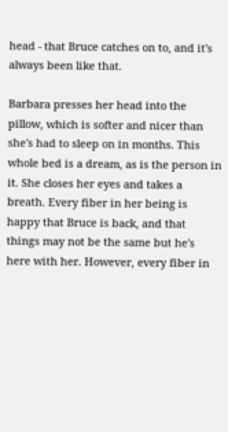head - that Bruce catches on to, and it's always been like that.

Barbara presses her head into the pillow, which is softer and nicer than she's had to sleep on in months. This whole bed is a dream, as is the person in it. She closes her eyes and takes a breath. Every fiber in her being is happy that Bruce is back, and that things may not be the same but he's here with her. However, every fiber in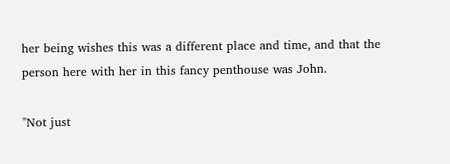her being wishes this was a different place and time, and that the person here with her in this fancy penthouse was John.

"Not just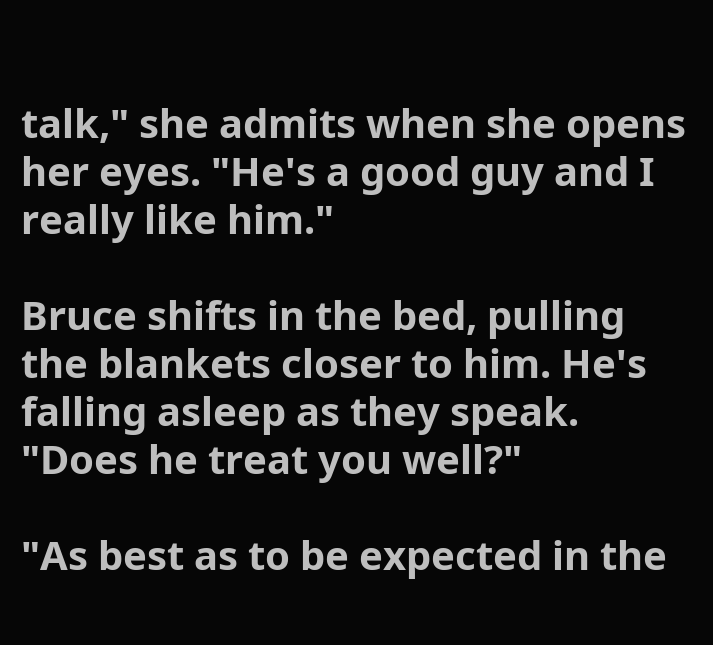talk," she admits when she opens her eyes. "He's a good guy and I really like him."

Bruce shifts in the bed, pulling the blankets closer to him. He's falling asleep as they speak. "Does he treat you well?"

"As best as to be expected in the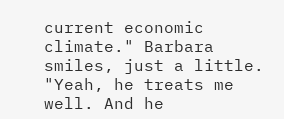current economic climate." Barbara smiles, just a little. "Yeah, he treats me well. And he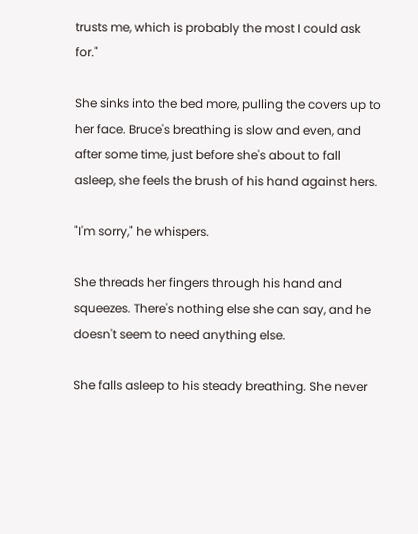trusts me, which is probably the most I could ask for."

She sinks into the bed more, pulling the covers up to her face. Bruce's breathing is slow and even, and after some time, just before she's about to fall asleep, she feels the brush of his hand against hers.

"I'm sorry," he whispers.

She threads her fingers through his hand and squeezes. There's nothing else she can say, and he doesn't seem to need anything else.

She falls asleep to his steady breathing. She never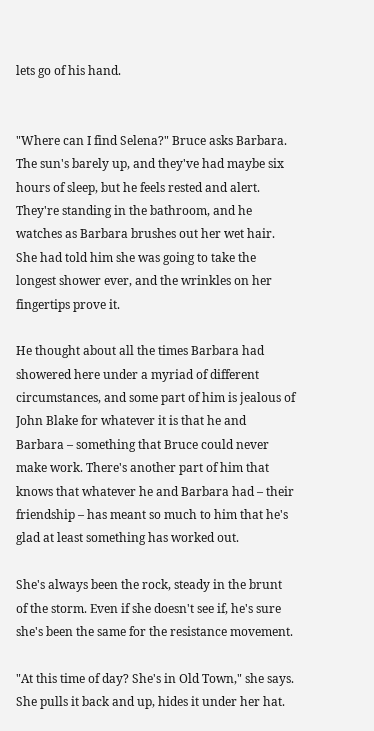lets go of his hand.


"Where can I find Selena?" Bruce asks Barbara. The sun's barely up, and they've had maybe six hours of sleep, but he feels rested and alert. They're standing in the bathroom, and he watches as Barbara brushes out her wet hair. She had told him she was going to take the longest shower ever, and the wrinkles on her fingertips prove it.

He thought about all the times Barbara had showered here under a myriad of different circumstances, and some part of him is jealous of John Blake for whatever it is that he and Barbara – something that Bruce could never make work. There's another part of him that knows that whatever he and Barbara had – their friendship – has meant so much to him that he's glad at least something has worked out.

She's always been the rock, steady in the brunt of the storm. Even if she doesn't see if, he's sure she's been the same for the resistance movement.

"At this time of day? She's in Old Town," she says. She pulls it back and up, hides it under her hat.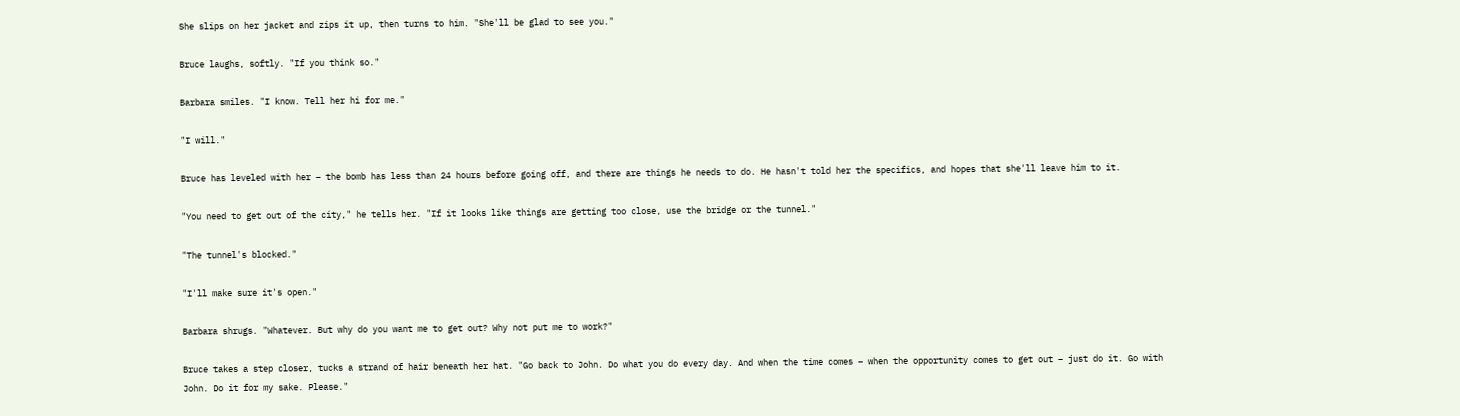She slips on her jacket and zips it up, then turns to him. "She'll be glad to see you."

Bruce laughs, softly. "If you think so."

Barbara smiles. "I know. Tell her hi for me."

"I will."

Bruce has leveled with her – the bomb has less than 24 hours before going off, and there are things he needs to do. He hasn't told her the specifics, and hopes that she'll leave him to it.

"You need to get out of the city," he tells her. "If it looks like things are getting too close, use the bridge or the tunnel."

"The tunnel's blocked."

"I'll make sure it's open."

Barbara shrugs. "Whatever. But why do you want me to get out? Why not put me to work?"

Bruce takes a step closer, tucks a strand of hair beneath her hat. "Go back to John. Do what you do every day. And when the time comes – when the opportunity comes to get out – just do it. Go with John. Do it for my sake. Please."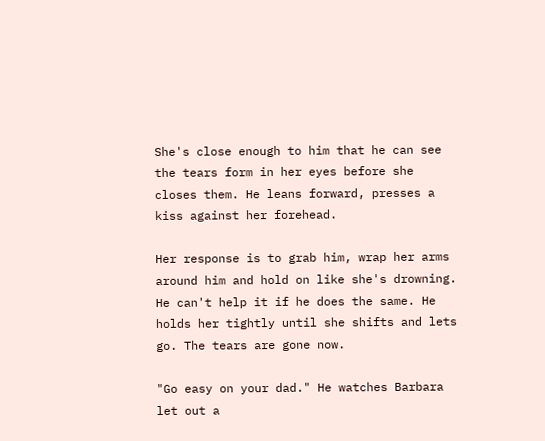She's close enough to him that he can see the tears form in her eyes before she closes them. He leans forward, presses a kiss against her forehead.

Her response is to grab him, wrap her arms around him and hold on like she's drowning. He can't help it if he does the same. He holds her tightly until she shifts and lets go. The tears are gone now.

"Go easy on your dad." He watches Barbara let out a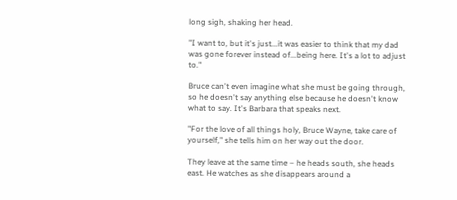long sigh, shaking her head.

"I want to, but it's just...it was easier to think that my dad was gone forever instead of...being here. It's a lot to adjust to."

Bruce can't even imagine what she must be going through, so he doesn't say anything else because he doesn't know what to say. It's Barbara that speaks next.

"For the love of all things holy, Bruce Wayne, take care of yourself," she tells him on her way out the door.

They leave at the same time – he heads south, she heads east. He watches as she disappears around a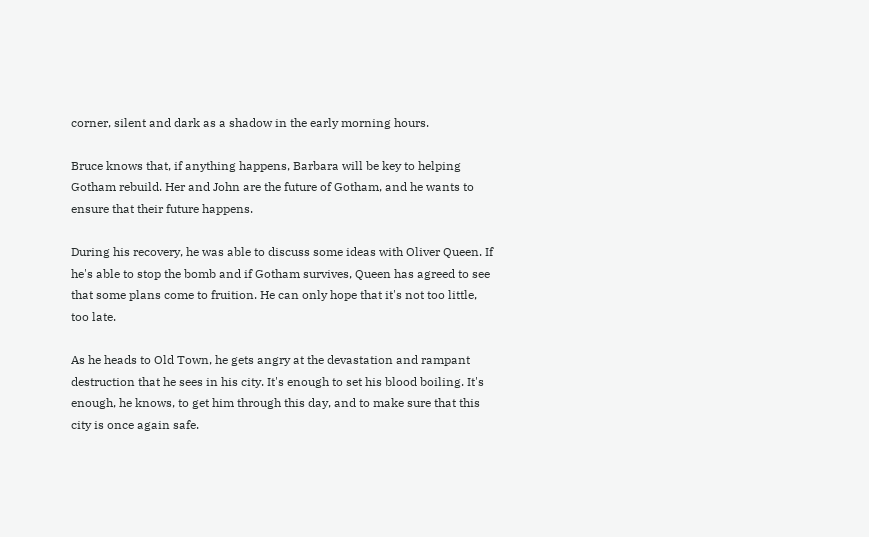corner, silent and dark as a shadow in the early morning hours.

Bruce knows that, if anything happens, Barbara will be key to helping Gotham rebuild. Her and John are the future of Gotham, and he wants to ensure that their future happens.

During his recovery, he was able to discuss some ideas with Oliver Queen. If he's able to stop the bomb and if Gotham survives, Queen has agreed to see that some plans come to fruition. He can only hope that it's not too little, too late.

As he heads to Old Town, he gets angry at the devastation and rampant destruction that he sees in his city. It's enough to set his blood boiling. It's enough, he knows, to get him through this day, and to make sure that this city is once again safe.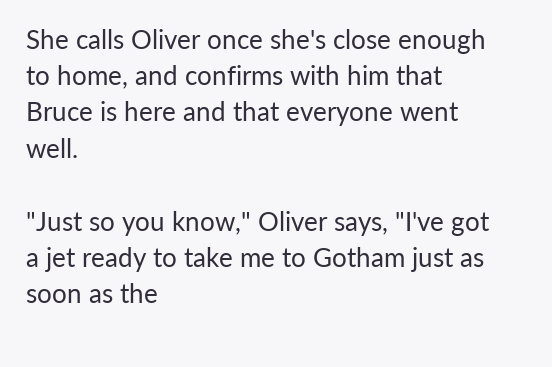She calls Oliver once she's close enough to home, and confirms with him that Bruce is here and that everyone went well.

"Just so you know," Oliver says, "I've got a jet ready to take me to Gotham just as soon as the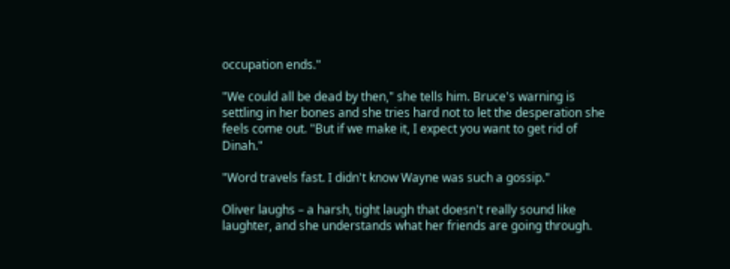occupation ends."

"We could all be dead by then," she tells him. Bruce's warning is settling in her bones and she tries hard not to let the desperation she feels come out. "But if we make it, I expect you want to get rid of Dinah."

"Word travels fast. I didn't know Wayne was such a gossip."

Oliver laughs – a harsh, tight laugh that doesn't really sound like laughter, and she understands what her friends are going through.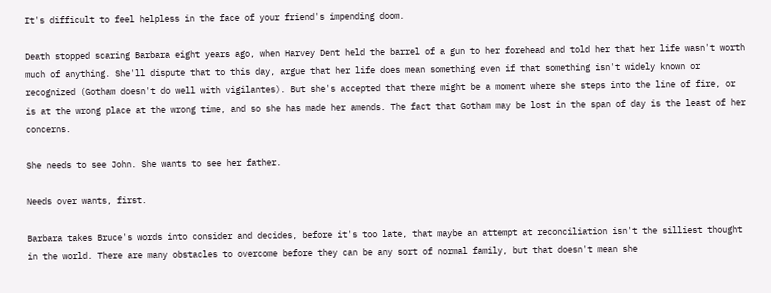It's difficult to feel helpless in the face of your friend's impending doom.

Death stopped scaring Barbara eight years ago, when Harvey Dent held the barrel of a gun to her forehead and told her that her life wasn't worth much of anything. She'll dispute that to this day, argue that her life does mean something even if that something isn't widely known or recognized (Gotham doesn't do well with vigilantes). But she's accepted that there might be a moment where she steps into the line of fire, or is at the wrong place at the wrong time, and so she has made her amends. The fact that Gotham may be lost in the span of day is the least of her concerns.

She needs to see John. She wants to see her father.

Needs over wants, first.

Barbara takes Bruce's words into consider and decides, before it's too late, that maybe an attempt at reconciliation isn't the silliest thought in the world. There are many obstacles to overcome before they can be any sort of normal family, but that doesn't mean she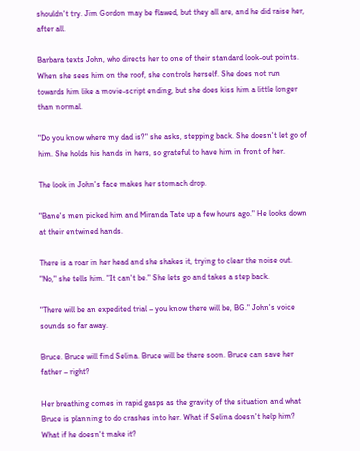shouldn't try. Jim Gordon may be flawed, but they all are, and he did raise her, after all.

Barbara texts John, who directs her to one of their standard look-out points. When she sees him on the roof, she controls herself. She does not run towards him like a movie-script ending, but she does kiss him a little longer than normal.

"Do you know where my dad is?" she asks, stepping back. She doesn't let go of him. She holds his hands in hers, so grateful to have him in front of her.

The look in John's face makes her stomach drop.

"Bane's men picked him and Miranda Tate up a few hours ago." He looks down at their entwined hands.

There is a roar in her head and she shakes it, trying to clear the noise out. "No," she tells him. "It can't be." She lets go and takes a step back.

"There will be an expedited trial – you know there will be, BG." John's voice sounds so far away.

Bruce. Bruce will find Selina. Bruce will be there soon. Bruce can save her father – right?

Her breathing comes in rapid gasps as the gravity of the situation and what Bruce is planning to do crashes into her. What if Selina doesn't help him? What if he doesn't make it?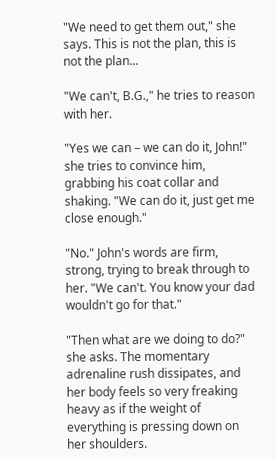"We need to get them out," she says. This is not the plan, this is not the plan...

"We can't, B.G.," he tries to reason with her.

"Yes we can – we can do it, John!" she tries to convince him, grabbing his coat collar and shaking. "We can do it, just get me close enough."

"No." John's words are firm, strong, trying to break through to her. "We can't. You know your dad wouldn't go for that."

"Then what are we doing to do?" she asks. The momentary adrenaline rush dissipates, and her body feels so very freaking heavy as if the weight of everything is pressing down on her shoulders.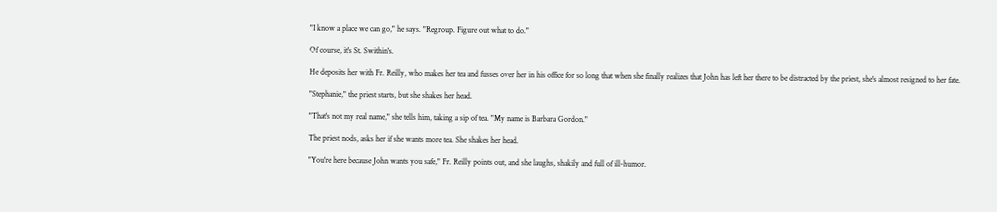"I know a place we can go," he says. "Regroup. Figure out what to do."

Of course, it's St. Swithin's.

He deposits her with Fr. Reilly, who makes her tea and fusses over her in his office for so long that when she finally realizes that John has left her there to be distracted by the priest, she's almost resigned to her fate.

"Stephanie," the priest starts, but she shakes her head.

"That's not my real name," she tells him, taking a sip of tea. "My name is Barbara Gordon."

The priest nods, asks her if she wants more tea. She shakes her head.

"You're here because John wants you safe," Fr. Reilly points out, and she laughs, shakily and full of ill-humor.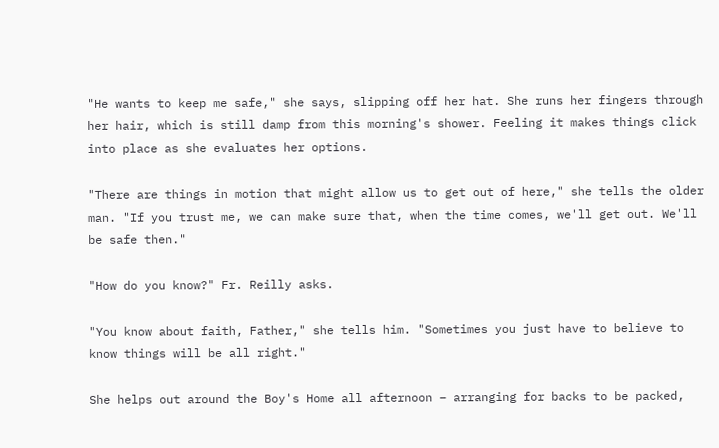"He wants to keep me safe," she says, slipping off her hat. She runs her fingers through her hair, which is still damp from this morning's shower. Feeling it makes things click into place as she evaluates her options.

"There are things in motion that might allow us to get out of here," she tells the older man. "If you trust me, we can make sure that, when the time comes, we'll get out. We'll be safe then."

"How do you know?" Fr. Reilly asks.

"You know about faith, Father," she tells him. "Sometimes you just have to believe to know things will be all right."

She helps out around the Boy's Home all afternoon – arranging for backs to be packed,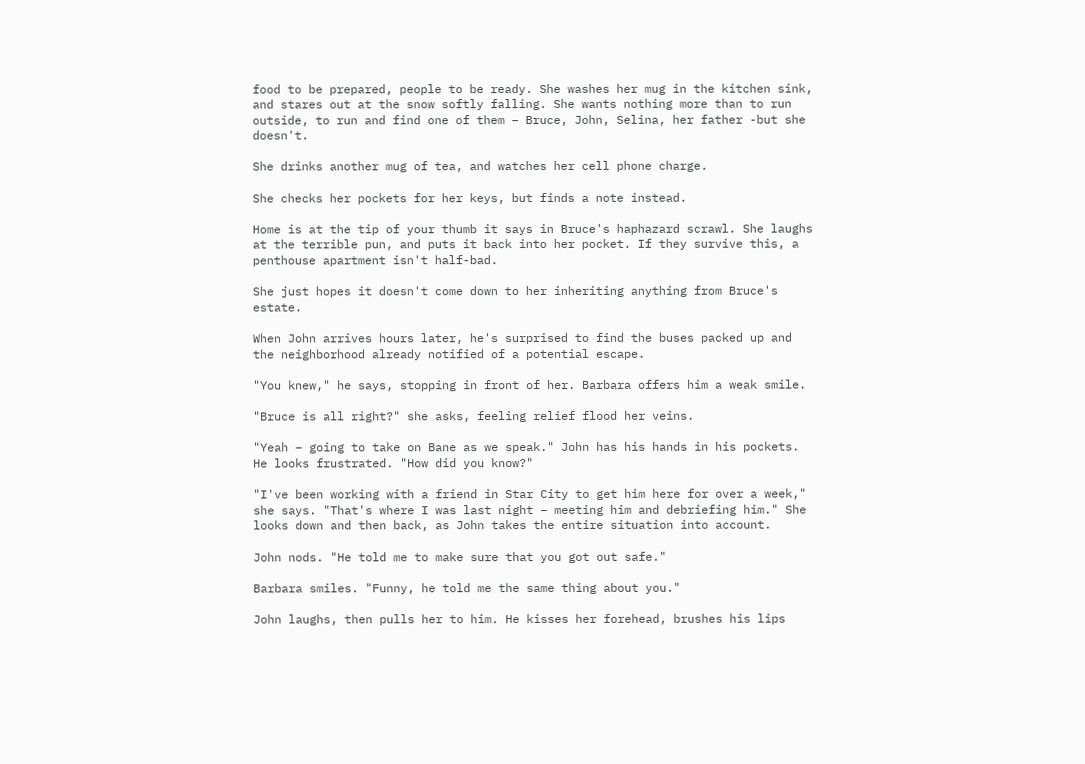food to be prepared, people to be ready. She washes her mug in the kitchen sink, and stares out at the snow softly falling. She wants nothing more than to run outside, to run and find one of them – Bruce, John, Selina, her father -but she doesn't.

She drinks another mug of tea, and watches her cell phone charge.

She checks her pockets for her keys, but finds a note instead.

Home is at the tip of your thumb it says in Bruce's haphazard scrawl. She laughs at the terrible pun, and puts it back into her pocket. If they survive this, a penthouse apartment isn't half-bad.

She just hopes it doesn't come down to her inheriting anything from Bruce's estate.

When John arrives hours later, he's surprised to find the buses packed up and the neighborhood already notified of a potential escape.

"You knew," he says, stopping in front of her. Barbara offers him a weak smile.

"Bruce is all right?" she asks, feeling relief flood her veins.

"Yeah – going to take on Bane as we speak." John has his hands in his pockets. He looks frustrated. "How did you know?"

"I've been working with a friend in Star City to get him here for over a week," she says. "That's where I was last night – meeting him and debriefing him." She looks down and then back, as John takes the entire situation into account.

John nods. "He told me to make sure that you got out safe."

Barbara smiles. "Funny, he told me the same thing about you."

John laughs, then pulls her to him. He kisses her forehead, brushes his lips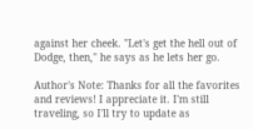against her cheek. "Let's get the hell out of Dodge, then," he says as he lets her go.

Author's Note: Thanks for all the favorites and reviews! I appreciate it. I'm still traveling, so I'll try to update as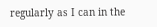regularly as I can in the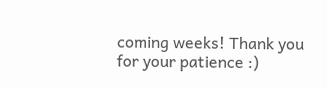coming weeks! Thank you for your patience :)